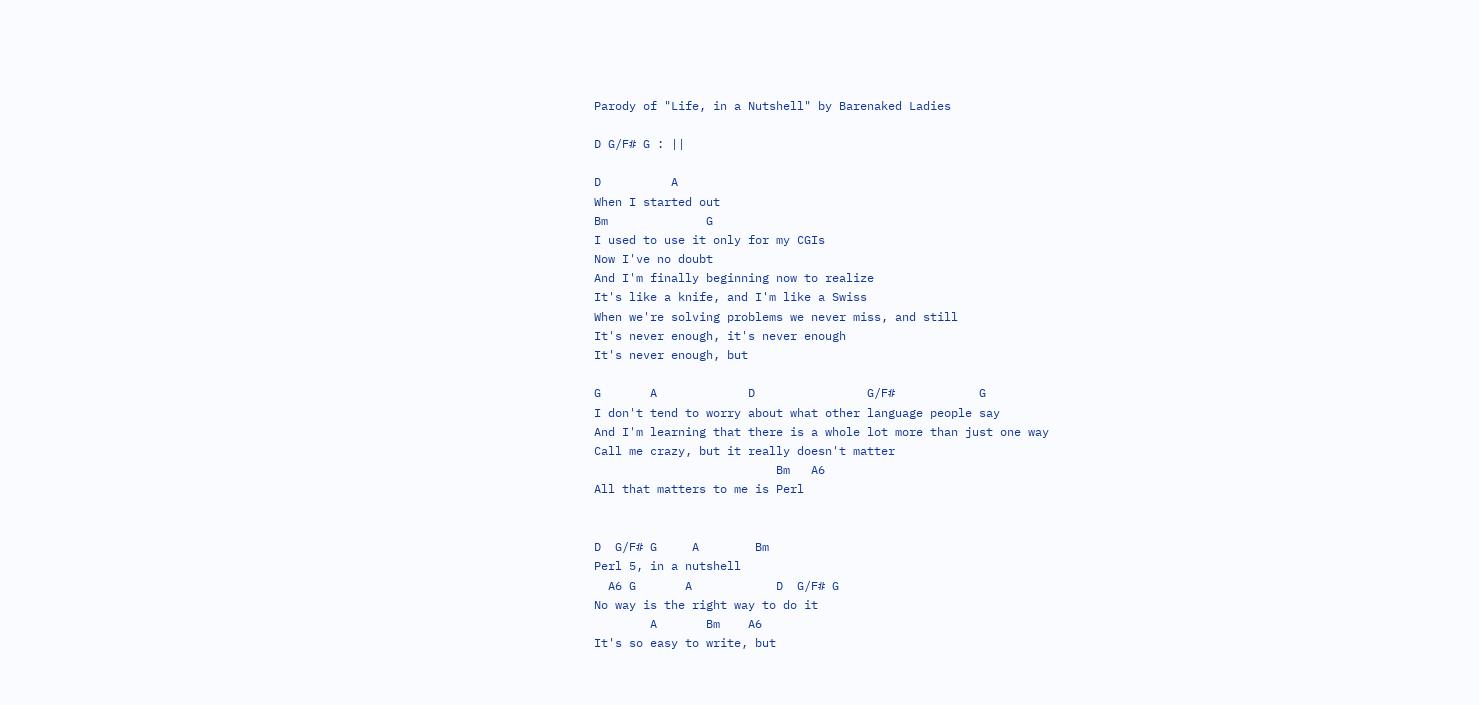Parody of "Life, in a Nutshell" by Barenaked Ladies

D G/F# G : ||

D          A
When I started out
Bm              G
I used to use it only for my CGIs
Now I've no doubt
And I'm finally beginning now to realize
It's like a knife, and I'm like a Swiss
When we're solving problems we never miss, and still
It's never enough, it's never enough
It's never enough, but

G       A             D                G/F#            G
I don't tend to worry about what other language people say
And I'm learning that there is a whole lot more than just one way
Call me crazy, but it really doesn't matter
                          Bm   A6
All that matters to me is Perl


D  G/F# G     A        Bm
Perl 5, in a nutshell
  A6 G       A            D  G/F# G
No way is the right way to do it
        A       Bm    A6
It's so easy to write, but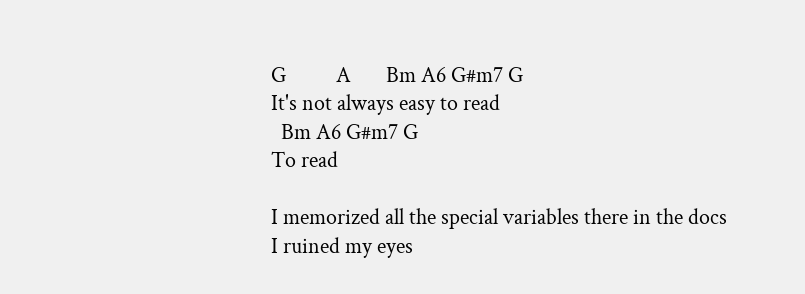G          A       Bm A6 G#m7 G
It's not always easy to read
  Bm A6 G#m7 G
To read

I memorized all the special variables there in the docs
I ruined my eyes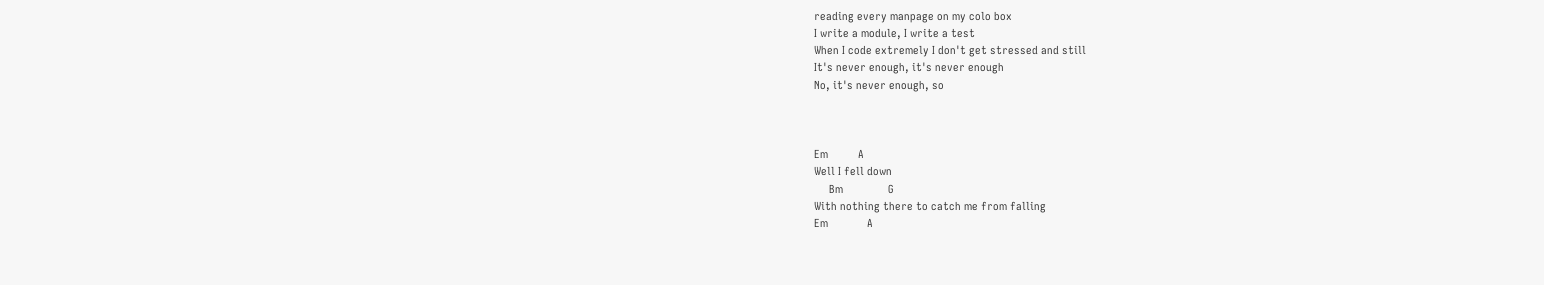reading every manpage on my colo box
I write a module, I write a test
When I code extremely I don't get stressed and still
It's never enough, it's never enough
No, it's never enough, so



Em          A
Well I fell down
     Bm               G
With nothing there to catch me from falling
Em             A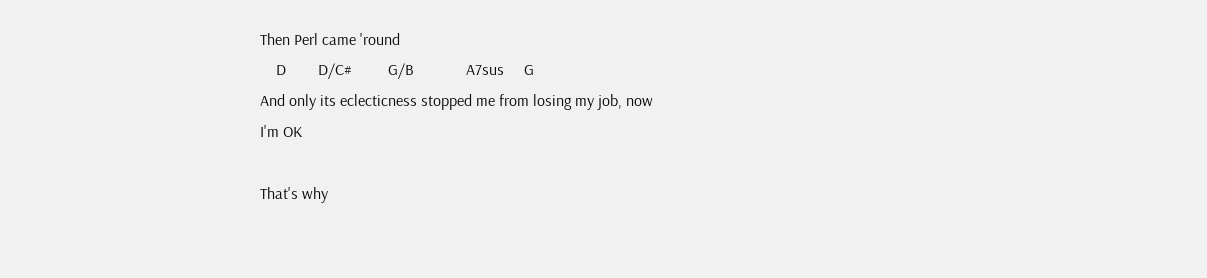Then Perl came 'round
    D        D/C#         G/B             A7sus     G
And only its eclecticness stopped me from losing my job, now
I'm OK

That's why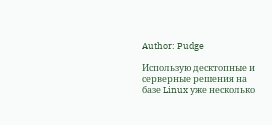Author: Pudge

Использую десктопные и серверные решения на базе Linux уже несколько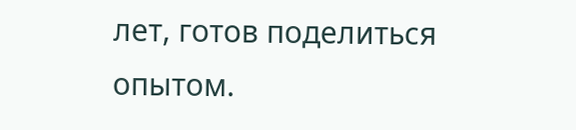лет, готов поделиться опытом.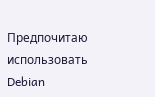Предпочитаю использовать Debian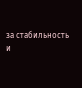за стабильность и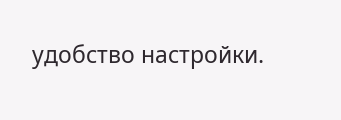удобство настройки.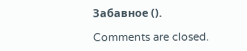Забавное ().

Comments are closed.